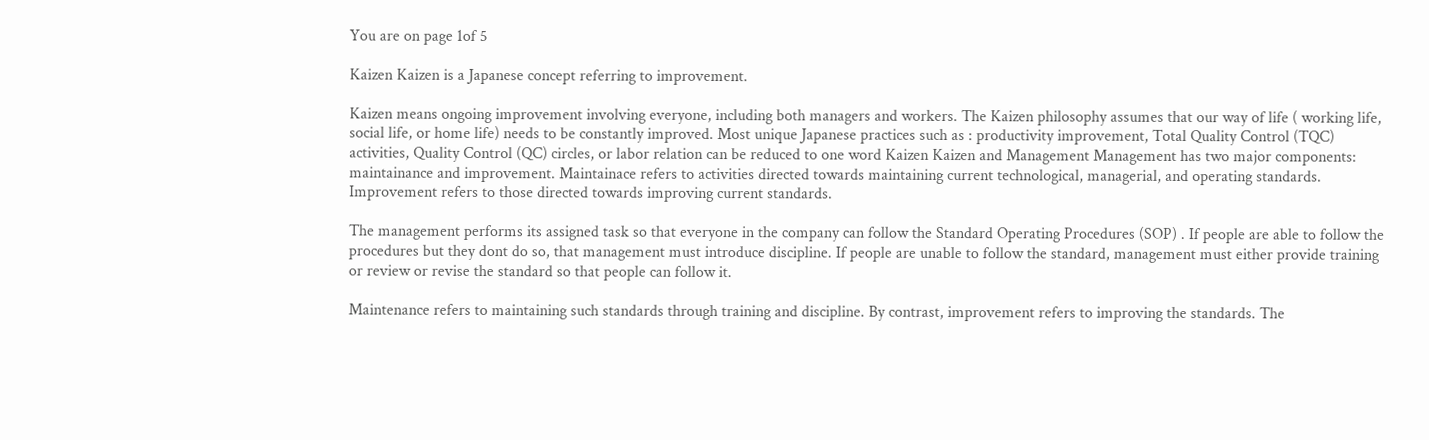You are on page 1of 5

Kaizen Kaizen is a Japanese concept referring to improvement.

Kaizen means ongoing improvement involving everyone, including both managers and workers. The Kaizen philosophy assumes that our way of life ( working life, social life, or home life) needs to be constantly improved. Most unique Japanese practices such as : productivity improvement, Total Quality Control (TQC) activities, Quality Control (QC) circles, or labor relation can be reduced to one word Kaizen Kaizen and Management Management has two major components: maintainance and improvement. Maintainace refers to activities directed towards maintaining current technological, managerial, and operating standards. Improvement refers to those directed towards improving current standards.

The management performs its assigned task so that everyone in the company can follow the Standard Operating Procedures (SOP) . If people are able to follow the procedures but they dont do so, that management must introduce discipline. If people are unable to follow the standard, management must either provide training or review or revise the standard so that people can follow it.

Maintenance refers to maintaining such standards through training and discipline. By contrast, improvement refers to improving the standards. The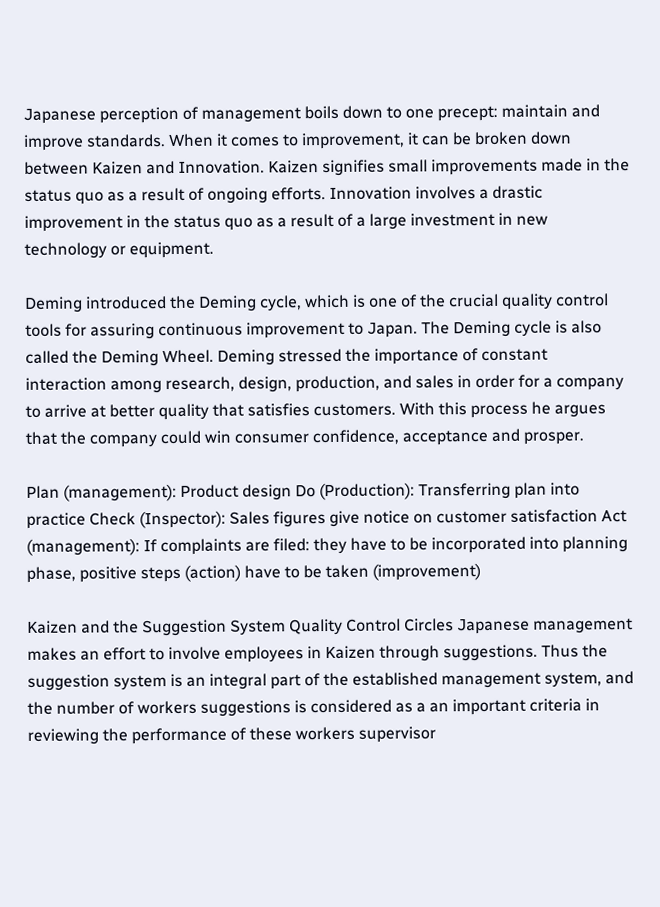Japanese perception of management boils down to one precept: maintain and improve standards. When it comes to improvement, it can be broken down between Kaizen and Innovation. Kaizen signifies small improvements made in the status quo as a result of ongoing efforts. Innovation involves a drastic improvement in the status quo as a result of a large investment in new technology or equipment.

Deming introduced the Deming cycle, which is one of the crucial quality control tools for assuring continuous improvement to Japan. The Deming cycle is also called the Deming Wheel. Deming stressed the importance of constant interaction among research, design, production, and sales in order for a company to arrive at better quality that satisfies customers. With this process he argues that the company could win consumer confidence, acceptance and prosper.

Plan (management): Product design Do (Production): Transferring plan into practice Check (Inspector): Sales figures give notice on customer satisfaction Act (management): If complaints are filed: they have to be incorporated into planning phase, positive steps (action) have to be taken (improvement)

Kaizen and the Suggestion System Quality Control Circles Japanese management makes an effort to involve employees in Kaizen through suggestions. Thus the suggestion system is an integral part of the established management system, and the number of workers suggestions is considered as a an important criteria in reviewing the performance of these workers supervisor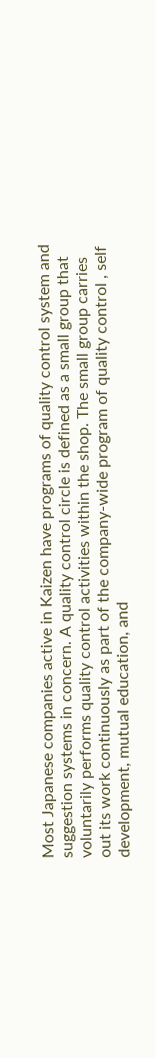Most Japanese companies active in Kaizen have programs of quality control system and suggestion systems in concern. A quality control circle is defined as a small group that voluntarily performs quality control activities within the shop. The small group carries out its work continuously as part of the company-wide program of quality control , self development, mutual education, and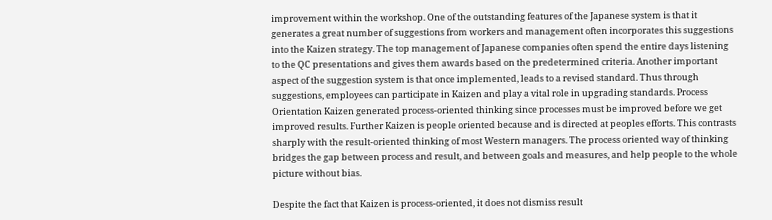improvement within the workshop. One of the outstanding features of the Japanese system is that it generates a great number of suggestions from workers and management often incorporates this suggestions into the Kaizen strategy. The top management of Japanese companies often spend the entire days listening to the QC presentations and gives them awards based on the predetermined criteria. Another important aspect of the suggestion system is that once implemented, leads to a revised standard. Thus through suggestions, employees can participate in Kaizen and play a vital role in upgrading standards. Process Orientation Kaizen generated process-oriented thinking since processes must be improved before we get improved results. Further Kaizen is people oriented because and is directed at peoples efforts. This contrasts sharply with the result-oriented thinking of most Western managers. The process oriented way of thinking bridges the gap between process and result, and between goals and measures, and help people to the whole picture without bias.

Despite the fact that Kaizen is process-oriented, it does not dismiss result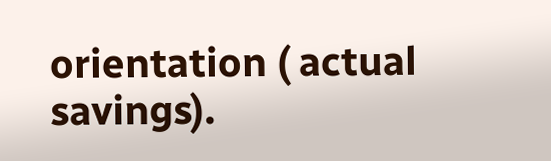orientation ( actual savings).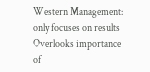Western Management: only focuses on results Overlooks importance of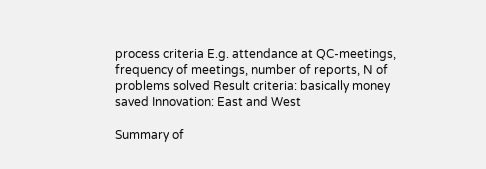process criteria E.g. attendance at QC-meetings, frequency of meetings, number of reports, N of problems solved Result criteria: basically money saved Innovation: East and West

Summary of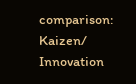comparison: Kaizen/ Innovation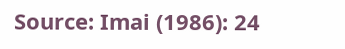Source: Imai (1986): 24